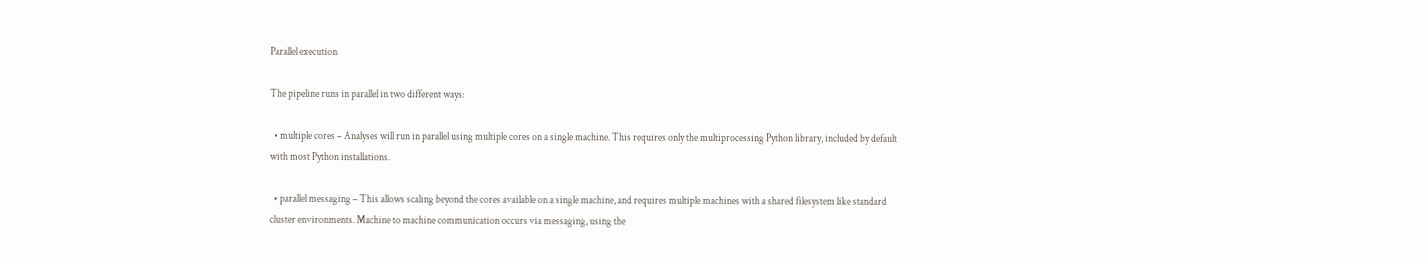Parallel execution

The pipeline runs in parallel in two different ways:

  • multiple cores – Analyses will run in parallel using multiple cores on a single machine. This requires only the multiprocessing Python library, included by default with most Python installations.

  • parallel messaging – This allows scaling beyond the cores available on a single machine, and requires multiple machines with a shared filesystem like standard cluster environments. Machine to machine communication occurs via messaging, using the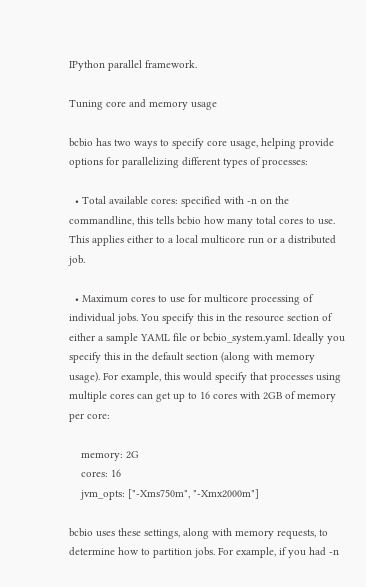IPython parallel framework.

Tuning core and memory usage

bcbio has two ways to specify core usage, helping provide options for parallelizing different types of processes:

  • Total available cores: specified with -n on the commandline, this tells bcbio how many total cores to use. This applies either to a local multicore run or a distributed job.

  • Maximum cores to use for multicore processing of individual jobs. You specify this in the resource section of either a sample YAML file or bcbio_system.yaml. Ideally you specify this in the default section (along with memory usage). For example, this would specify that processes using multiple cores can get up to 16 cores with 2GB of memory per core:

    memory: 2G
    cores: 16
    jvm_opts: ["-Xms750m", "-Xmx2000m"]

bcbio uses these settings, along with memory requests, to determine how to partition jobs. For example, if you had -n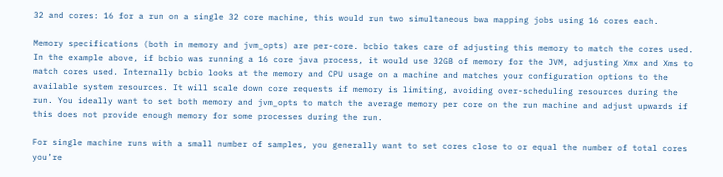32 and cores: 16 for a run on a single 32 core machine, this would run two simultaneous bwa mapping jobs using 16 cores each.

Memory specifications (both in memory and jvm_opts) are per-core. bcbio takes care of adjusting this memory to match the cores used. In the example above, if bcbio was running a 16 core java process, it would use 32GB of memory for the JVM, adjusting Xmx and Xms to match cores used. Internally bcbio looks at the memory and CPU usage on a machine and matches your configuration options to the available system resources. It will scale down core requests if memory is limiting, avoiding over-scheduling resources during the run. You ideally want to set both memory and jvm_opts to match the average memory per core on the run machine and adjust upwards if this does not provide enough memory for some processes during the run.

For single machine runs with a small number of samples, you generally want to set cores close to or equal the number of total cores you’re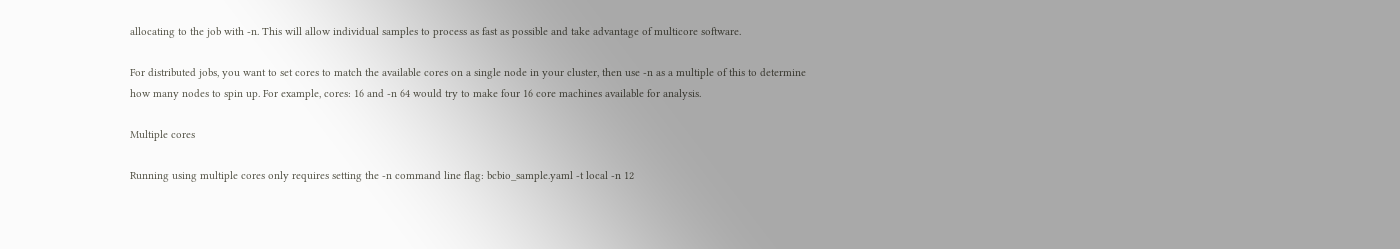allocating to the job with -n. This will allow individual samples to process as fast as possible and take advantage of multicore software.

For distributed jobs, you want to set cores to match the available cores on a single node in your cluster, then use -n as a multiple of this to determine how many nodes to spin up. For example, cores: 16 and -n 64 would try to make four 16 core machines available for analysis.

Multiple cores

Running using multiple cores only requires setting the -n command line flag: bcbio_sample.yaml -t local -n 12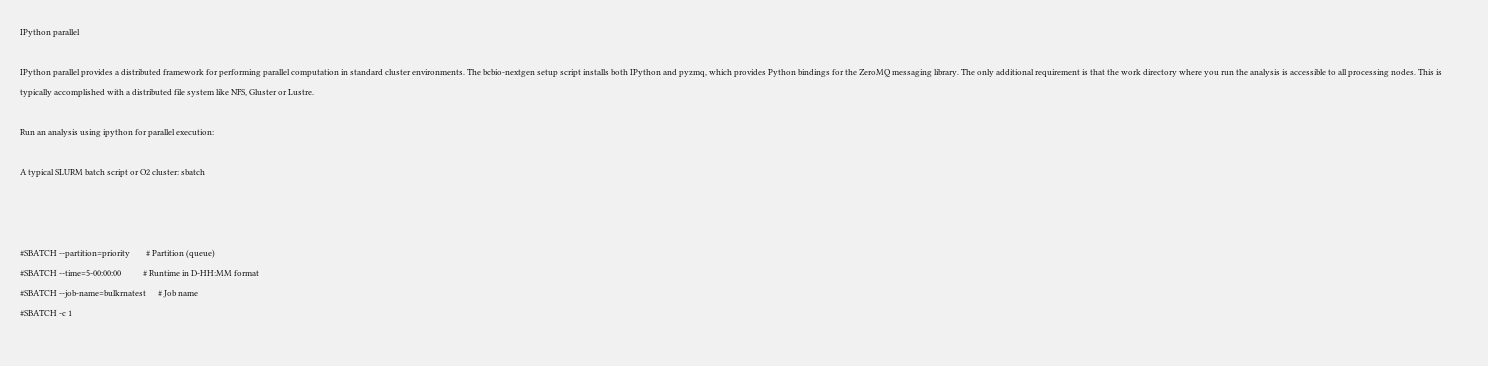IPython parallel

IPython parallel provides a distributed framework for performing parallel computation in standard cluster environments. The bcbio-nextgen setup script installs both IPython and pyzmq, which provides Python bindings for the ZeroMQ messaging library. The only additional requirement is that the work directory where you run the analysis is accessible to all processing nodes. This is typically accomplished with a distributed file system like NFS, Gluster or Lustre.

Run an analysis using ipython for parallel execution:

A typical SLURM batch script or O2 cluster: sbatch



#SBATCH --partition=priority        # Partition (queue)
#SBATCH --time=5-00:00:00           # Runtime in D-HH:MM format
#SBATCH --job-name=bulkrnatest      # Job name
#SBATCH -c 1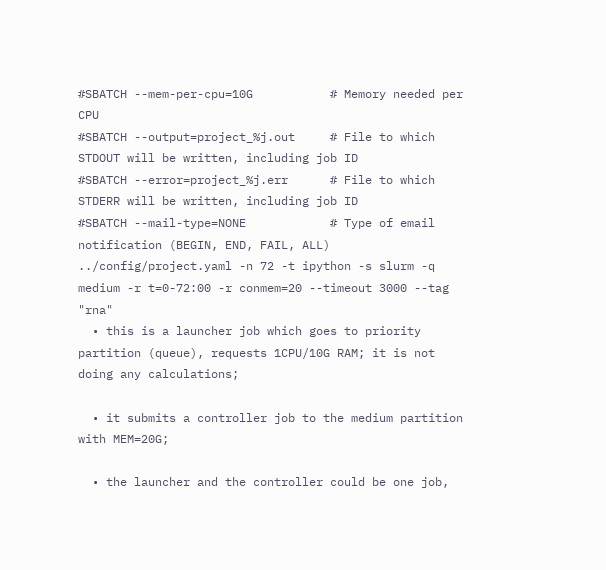#SBATCH --mem-per-cpu=10G           # Memory needed per CPU
#SBATCH --output=project_%j.out     # File to which STDOUT will be written, including job ID
#SBATCH --error=project_%j.err      # File to which STDERR will be written, including job ID
#SBATCH --mail-type=NONE            # Type of email notification (BEGIN, END, FAIL, ALL) ../config/project.yaml -n 72 -t ipython -s slurm -q medium -r t=0-72:00 -r conmem=20 --timeout 3000 --tag "rna"
  • this is a launcher job which goes to priority partition (queue), requests 1CPU/10G RAM; it is not doing any calculations;

  • it submits a controller job to the medium partition with MEM=20G;

  • the launcher and the controller could be one job,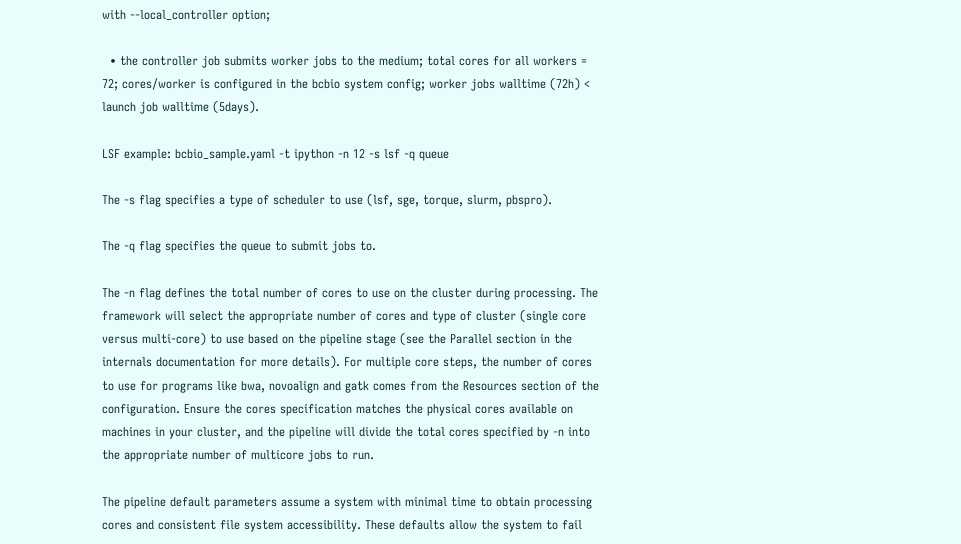with --local_controller option;

  • the controller job submits worker jobs to the medium; total cores for all workers = 72; cores/worker is configured in the bcbio system config; worker jobs walltime (72h) < launch job walltime (5days).

LSF example: bcbio_sample.yaml -t ipython -n 12 -s lsf -q queue

The -s flag specifies a type of scheduler to use (lsf, sge, torque, slurm, pbspro).

The -q flag specifies the queue to submit jobs to.

The -n flag defines the total number of cores to use on the cluster during processing. The framework will select the appropriate number of cores and type of cluster (single core versus multi-core) to use based on the pipeline stage (see the Parallel section in the internals documentation for more details). For multiple core steps, the number of cores to use for programs like bwa, novoalign and gatk comes from the Resources section of the configuration. Ensure the cores specification matches the physical cores available on machines in your cluster, and the pipeline will divide the total cores specified by -n into the appropriate number of multicore jobs to run.

The pipeline default parameters assume a system with minimal time to obtain processing cores and consistent file system accessibility. These defaults allow the system to fail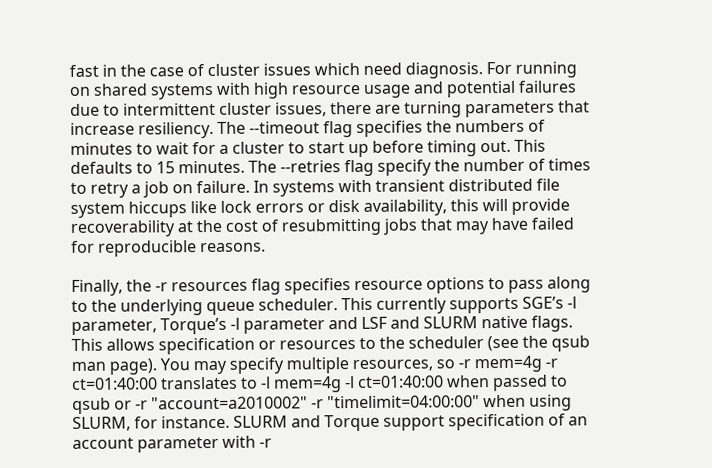fast in the case of cluster issues which need diagnosis. For running on shared systems with high resource usage and potential failures due to intermittent cluster issues, there are turning parameters that increase resiliency. The --timeout flag specifies the numbers of minutes to wait for a cluster to start up before timing out. This defaults to 15 minutes. The --retries flag specify the number of times to retry a job on failure. In systems with transient distributed file system hiccups like lock errors or disk availability, this will provide recoverability at the cost of resubmitting jobs that may have failed for reproducible reasons.

Finally, the -r resources flag specifies resource options to pass along to the underlying queue scheduler. This currently supports SGE’s -l parameter, Torque’s -l parameter and LSF and SLURM native flags. This allows specification or resources to the scheduler (see the qsub man page). You may specify multiple resources, so -r mem=4g -r ct=01:40:00 translates to -l mem=4g -l ct=01:40:00 when passed to qsub or -r "account=a2010002" -r "timelimit=04:00:00" when using SLURM, for instance. SLURM and Torque support specification of an account parameter with -r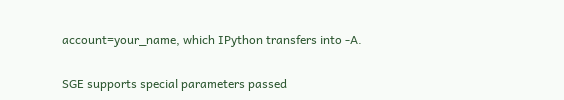account=your_name, which IPython transfers into -A.

SGE supports special parameters passed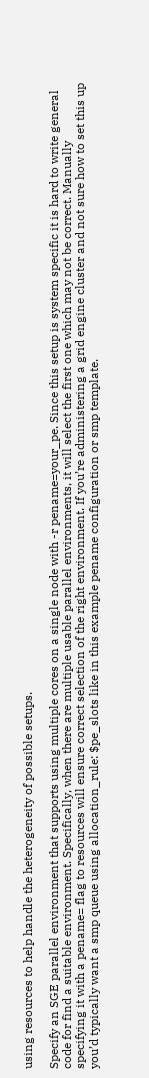using resources to help handle the heterogeneity of possible setups.

Specify an SGE parallel environment that supports using multiple cores on a single node with -r pename=your_pe. Since this setup is system specific it is hard to write general code for find a suitable environment. Specifically, when there are multiple usable parallel environments, it will select the first one which may not be correct. Manually specifying it with a pename= flag to resources will ensure correct selection of the right environment. If you’re administering a grid engine cluster and not sure how to set this up you’d typically want a smp queue using allocation_rule: $pe_slots like in this example pename configuration or smp template.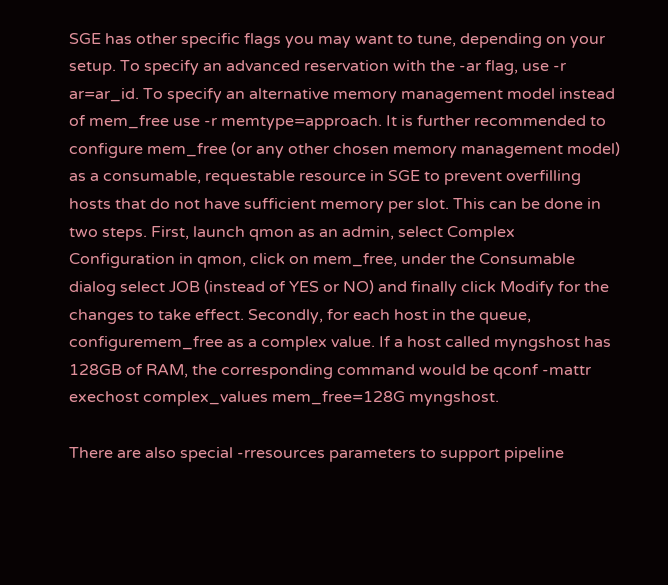SGE has other specific flags you may want to tune, depending on your setup. To specify an advanced reservation with the -ar flag, use -r ar=ar_id. To specify an alternative memory management model instead of mem_free use -r memtype=approach. It is further recommended to configure mem_free (or any other chosen memory management model) as a consumable, requestable resource in SGE to prevent overfilling hosts that do not have sufficient memory per slot. This can be done in two steps. First, launch qmon as an admin, select Complex Configuration in qmon, click on mem_free, under the Consumable dialog select JOB (instead of YES or NO) and finally click Modify for the changes to take effect. Secondly, for each host in the queue, configuremem_free as a complex value. If a host called myngshost has 128GB of RAM, the corresponding command would be qconf -mattr exechost complex_values mem_free=128G myngshost.

There are also special -rresources parameters to support pipeline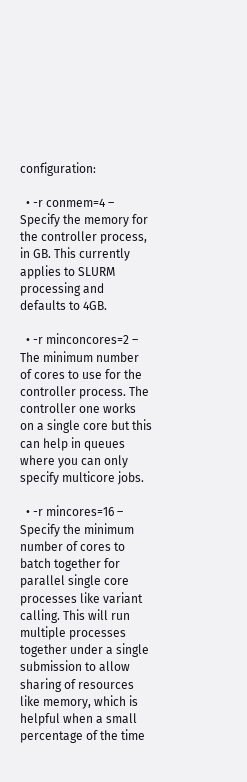configuration:

  • -r conmem=4 – Specify the memory for the controller process, in GB. This currently applies to SLURM processing and defaults to 4GB.

  • -r minconcores=2 – The minimum number of cores to use for the controller process. The controller one works on a single core but this can help in queues where you can only specify multicore jobs.

  • -r mincores=16 – Specify the minimum number of cores to batch together for parallel single core processes like variant calling. This will run multiple processes together under a single submission to allow sharing of resources like memory, which is helpful when a small percentage of the time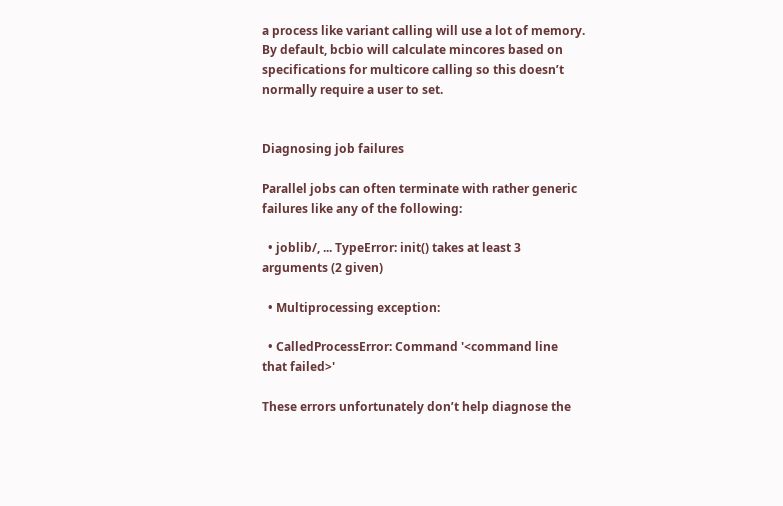a process like variant calling will use a lot of memory. By default, bcbio will calculate mincores based on specifications for multicore calling so this doesn’t normally require a user to set.


Diagnosing job failures

Parallel jobs can often terminate with rather generic failures like any of the following:

  • joblib/, ... TypeError: init() takes at least 3 arguments (2 given)

  • Multiprocessing exception:

  • CalledProcessError: Command '<command line that failed>'

These errors unfortunately don’t help diagnose the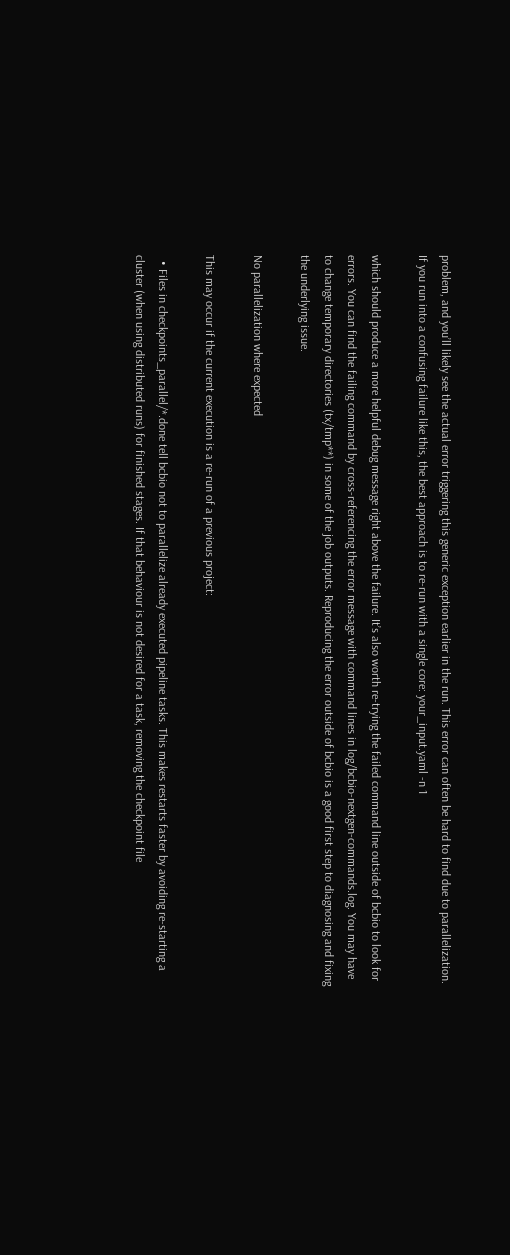problem, and you’ll likely see the actual error triggering this generic exception earlier in the run. This error can often be hard to find due to parallelization. If you run into a confusing failure like this, the best approach is to re-run with a single core: your_input.yaml -n 1

which should produce a more helpful debug message right above the failure. It’s also worth re-trying the failed command line outside of bcbio to look for errors. You can find the failing command by cross-referencing the error message with command lines in log/bcbio-nextgen-commands.log. You may have to change temporary directories (tx/tmp**) in some of the job outputs. Reproducing the error outside of bcbio is a good first step to diagnosing and fixing the underlying issue.

No parallelization where expected

This may occur if the current execution is a re-run of a previous project:

  • Files in checkpoints_parallel/*.done tell bcbio not to parallelize already executed pipeline tasks. This makes restarts faster by avoiding re-starting a cluster (when using distributed runs) for finished stages. If that behaviour is not desired for a task, removing the checkpoint file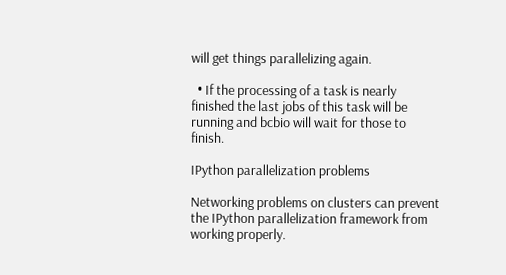will get things parallelizing again.

  • If the processing of a task is nearly finished the last jobs of this task will be running and bcbio will wait for those to finish.

IPython parallelization problems

Networking problems on clusters can prevent the IPython parallelization framework from working properly.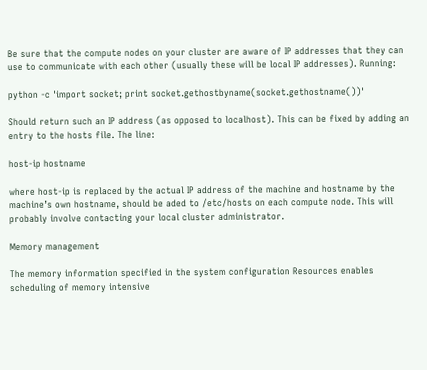Be sure that the compute nodes on your cluster are aware of IP addresses that they can use to communicate with each other (usually these will be local IP addresses). Running:

python -c 'import socket; print socket.gethostbyname(socket.gethostname())'

Should return such an IP address (as opposed to localhost). This can be fixed by adding an entry to the hosts file. The line:

host-ip hostname

where host-ip is replaced by the actual IP address of the machine and hostname by the machine’s own hostname, should be aded to /etc/hosts on each compute node. This will probably involve contacting your local cluster administrator.

Memory management

The memory information specified in the system configuration Resources enables scheduling of memory intensive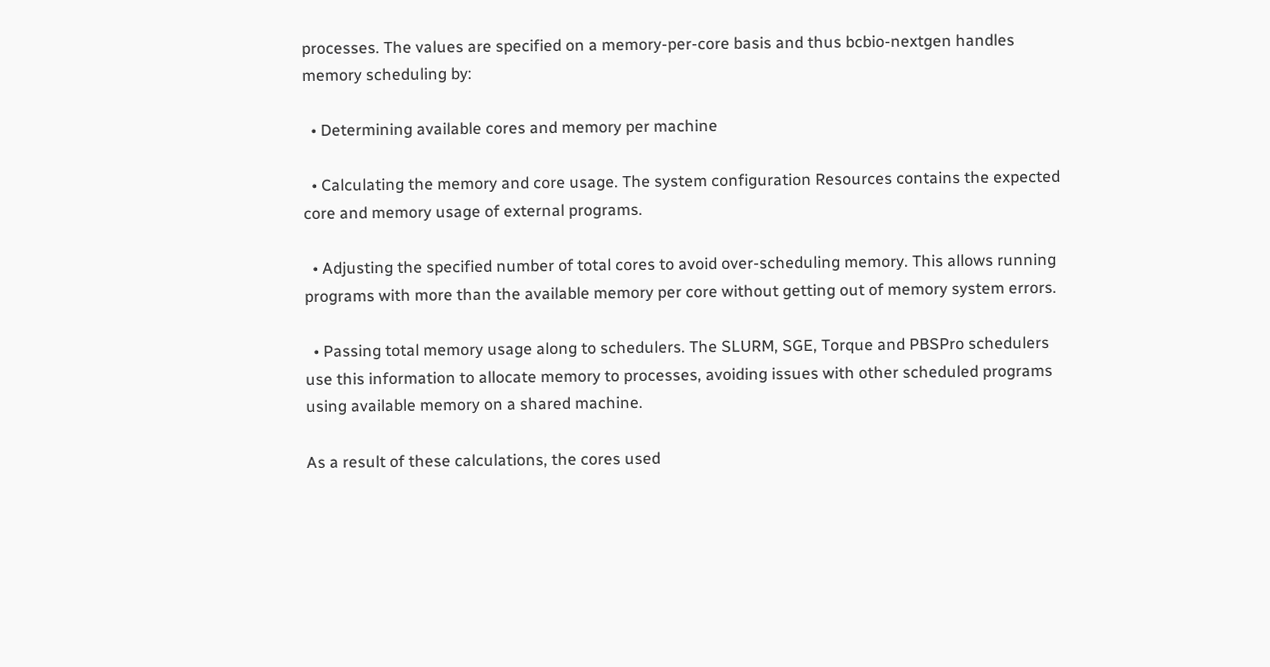processes. The values are specified on a memory-per-core basis and thus bcbio-nextgen handles memory scheduling by:

  • Determining available cores and memory per machine

  • Calculating the memory and core usage. The system configuration Resources contains the expected core and memory usage of external programs.

  • Adjusting the specified number of total cores to avoid over-scheduling memory. This allows running programs with more than the available memory per core without getting out of memory system errors.

  • Passing total memory usage along to schedulers. The SLURM, SGE, Torque and PBSPro schedulers use this information to allocate memory to processes, avoiding issues with other scheduled programs using available memory on a shared machine.

As a result of these calculations, the cores used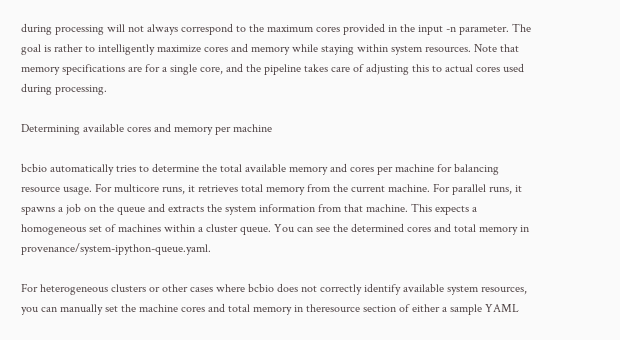during processing will not always correspond to the maximum cores provided in the input -n parameter. The goal is rather to intelligently maximize cores and memory while staying within system resources. Note that memory specifications are for a single core, and the pipeline takes care of adjusting this to actual cores used during processing.

Determining available cores and memory per machine

bcbio automatically tries to determine the total available memory and cores per machine for balancing resource usage. For multicore runs, it retrieves total memory from the current machine. For parallel runs, it spawns a job on the queue and extracts the system information from that machine. This expects a homogeneous set of machines within a cluster queue. You can see the determined cores and total memory in provenance/system-ipython-queue.yaml.

For heterogeneous clusters or other cases where bcbio does not correctly identify available system resources, you can manually set the machine cores and total memory in theresource section of either a sample YAML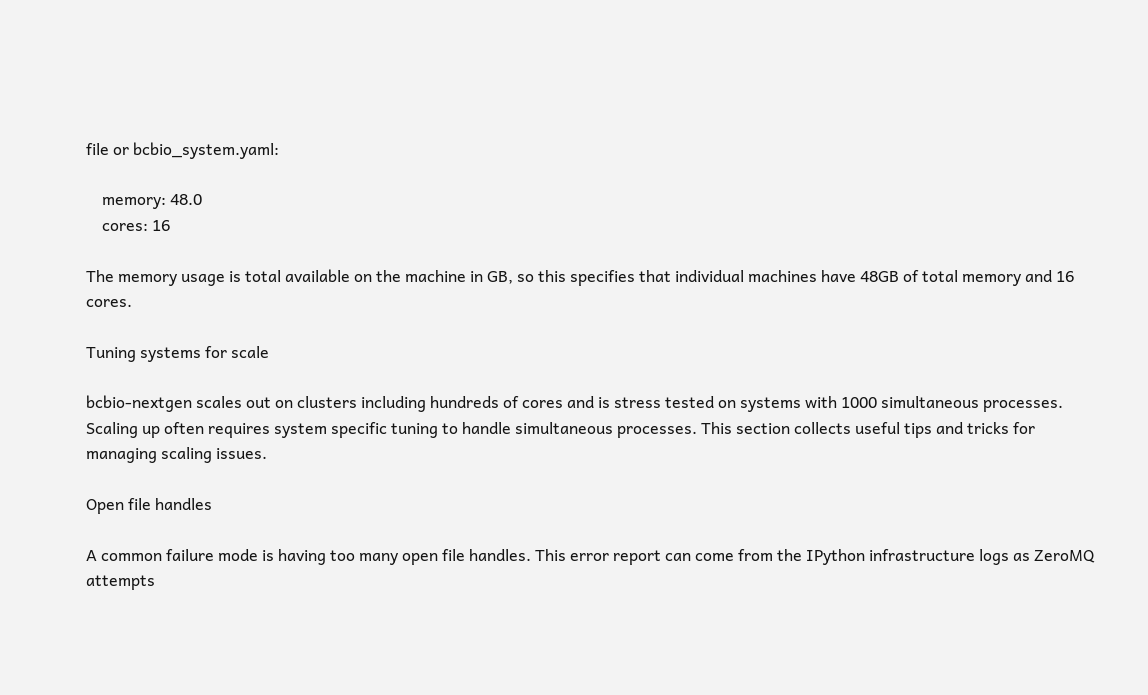file or bcbio_system.yaml:

    memory: 48.0
    cores: 16

The memory usage is total available on the machine in GB, so this specifies that individual machines have 48GB of total memory and 16 cores.

Tuning systems for scale

bcbio-nextgen scales out on clusters including hundreds of cores and is stress tested on systems with 1000 simultaneous processes. Scaling up often requires system specific tuning to handle simultaneous processes. This section collects useful tips and tricks for managing scaling issues.

Open file handles

A common failure mode is having too many open file handles. This error report can come from the IPython infrastructure logs as ZeroMQ attempts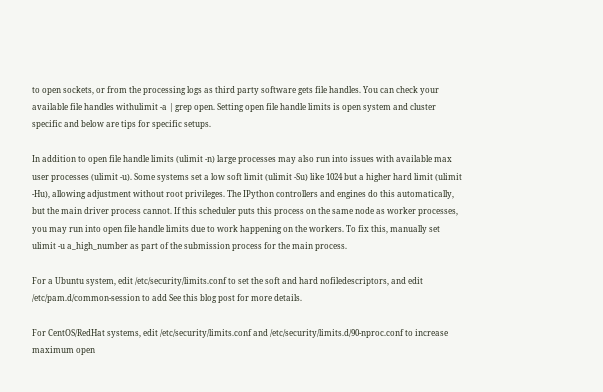to open sockets, or from the processing logs as third party software gets file handles. You can check your available file handles withulimit -a | grep open. Setting open file handle limits is open system and cluster specific and below are tips for specific setups.

In addition to open file handle limits (ulimit -n) large processes may also run into issues with available max user processes (ulimit -u). Some systems set a low soft limit (ulimit -Su) like 1024 but a higher hard limit (ulimit -Hu), allowing adjustment without root privileges. The IPython controllers and engines do this automatically, but the main driver process cannot. If this scheduler puts this process on the same node as worker processes, you may run into open file handle limits due to work happening on the workers. To fix this, manually set ulimit -u a_high_number as part of the submission process for the main process.

For a Ubuntu system, edit /etc/security/limits.conf to set the soft and hard nofiledescriptors, and edit /etc/pam.d/common-session to add See this blog post for more details.

For CentOS/RedHat systems, edit /etc/security/limits.conf and /etc/security/limits.d/90-nproc.conf to increase maximum open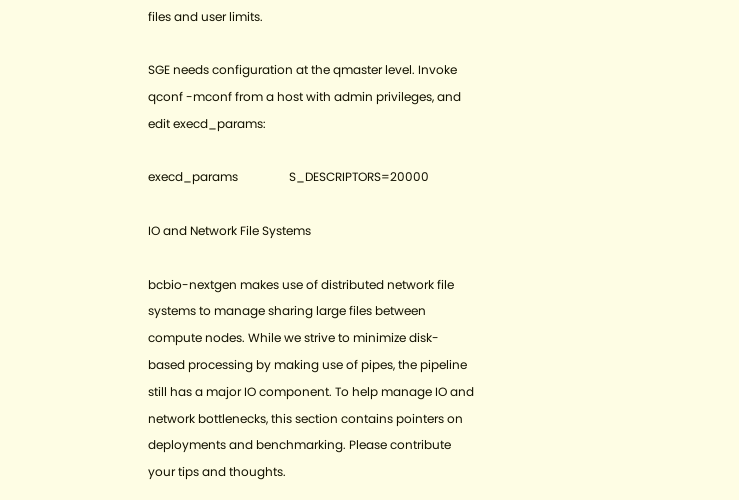files and user limits.

SGE needs configuration at the qmaster level. Invoke qconf -mconf from a host with admin privileges, and edit execd_params:

execd_params                 S_DESCRIPTORS=20000

IO and Network File Systems

bcbio-nextgen makes use of distributed network file systems to manage sharing large files between compute nodes. While we strive to minimize disk-based processing by making use of pipes, the pipeline still has a major IO component. To help manage IO and network bottlenecks, this section contains pointers on deployments and benchmarking. Please contribute your tips and thoughts.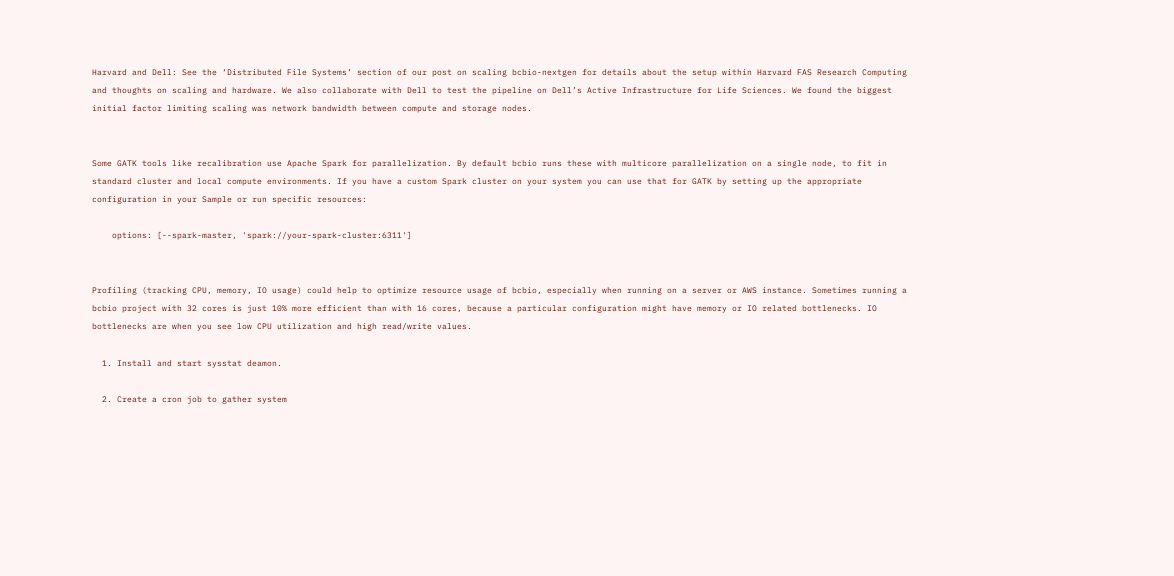Harvard and Dell: See the ‘Distributed File Systems’ section of our post on scaling bcbio-nextgen for details about the setup within Harvard FAS Research Computing and thoughts on scaling and hardware. We also collaborate with Dell to test the pipeline on Dell’s Active Infrastructure for Life Sciences. We found the biggest initial factor limiting scaling was network bandwidth between compute and storage nodes.


Some GATK tools like recalibration use Apache Spark for parallelization. By default bcbio runs these with multicore parallelization on a single node, to fit in standard cluster and local compute environments. If you have a custom Spark cluster on your system you can use that for GATK by setting up the appropriate configuration in your Sample or run specific resources:

    options: [--spark-master, 'spark://your-spark-cluster:6311']


Profiling (tracking CPU, memory, IO usage) could help to optimize resource usage of bcbio, especially when running on a server or AWS instance. Sometimes running a bcbio project with 32 cores is just 10% more efficient than with 16 cores, because a particular configuration might have memory or IO related bottlenecks. IO bottlenecks are when you see low CPU utilization and high read/write values.

  1. Install and start sysstat deamon.

  2. Create a cron job to gather system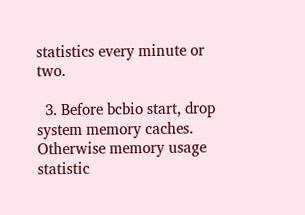statistics every minute or two.

  3. Before bcbio start, drop system memory caches. Otherwise memory usage statistic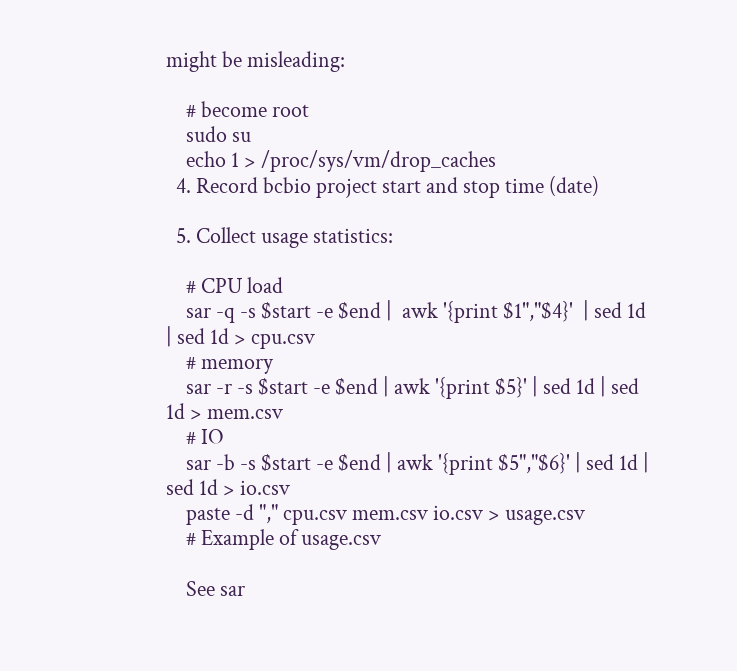might be misleading:

    # become root
    sudo su
    echo 1 > /proc/sys/vm/drop_caches
  4. Record bcbio project start and stop time (date)

  5. Collect usage statistics:

    # CPU load
    sar -q -s $start -e $end |  awk '{print $1","$4}'  | sed 1d | sed 1d > cpu.csv
    # memory
    sar -r -s $start -e $end | awk '{print $5}' | sed 1d | sed 1d > mem.csv
    # IO
    sar -b -s $start -e $end | awk '{print $5","$6}' | sed 1d | sed 1d > io.csv
    paste -d "," cpu.csv mem.csv io.csv > usage.csv
    # Example of usage.csv

    See sar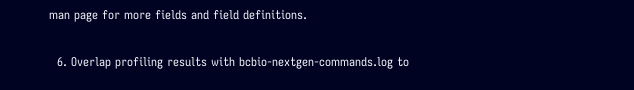man page for more fields and field definitions.

  6. Overlap profiling results with bcbio-nextgen-commands.log to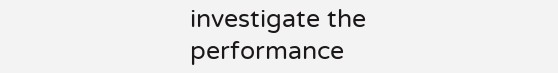investigate the performance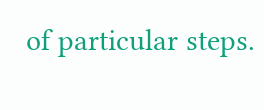of particular steps.